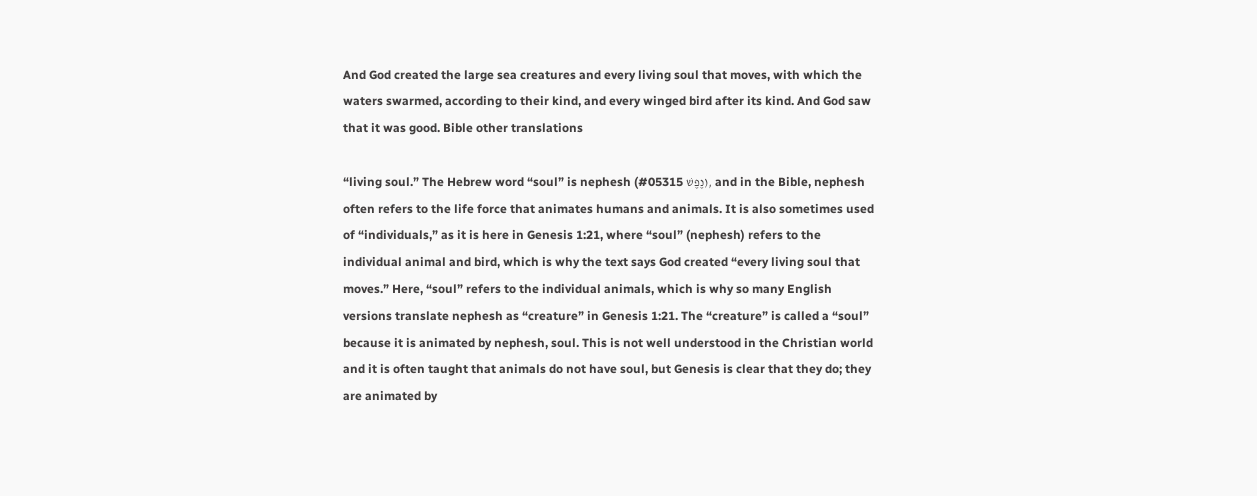And God created the large sea creatures and every living soul that moves, with which the waters swarmed, according to their kind, and every winged bird after its kind. And God saw that it was good. Bible other translations

“living soul.” The Hebrew word “soul” is nephesh (#05315 נֶפֶשׁ), and in the Bible, nephesh often refers to the life force that animates humans and animals. It is also sometimes used of “individuals,” as it is here in Genesis 1:21, where “soul” (nephesh) refers to the individual animal and bird, which is why the text says God created “every living soul that moves.” Here, “soul” refers to the individual animals, which is why so many English versions translate nephesh as “creature” in Genesis 1:21. The “creature” is called a “soul” because it is animated by nephesh, soul. This is not well understood in the Christian world and it is often taught that animals do not have soul, but Genesis is clear that they do; they are animated by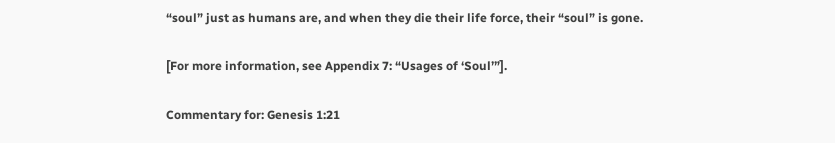“soul” just as humans are, and when they die their life force, their “soul” is gone.

[For more information, see Appendix 7: “Usages of ‘Soul’”].

Commentary for: Genesis 1:21